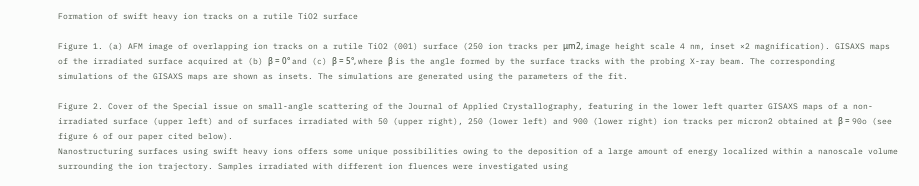Formation of swift heavy ion tracks on a rutile TiO2 surface

Figure 1. (a) AFM image of overlapping ion tracks on a rutile TiO2 (001) surface (250 ion tracks per μm2, image height scale 4 nm, inset ×2 magnification). GISAXS maps of the irradiated surface acquired at (b) β = 0° and (c) β = 5°, where β is the angle formed by the surface tracks with the probing X-ray beam. The corresponding simulations of the GISAXS maps are shown as insets. The simulations are generated using the parameters of the fit.

Figure 2. Cover of the Special issue on small-angle scattering of the Journal of Applied Crystallography, featuring in the lower left quarter GISAXS maps of a non-irradiated surface (upper left) and of surfaces irradiated with 50 (upper right), 250 (lower left) and 900 (lower right) ion tracks per micron2 obtained at β = 90o (see figure 6 of our paper cited below).
Nanostructuring surfaces using swift heavy ions offers some unique possibilities owing to the deposition of a large amount of energy localized within a nanoscale volume surrounding the ion trajectory. Samples irradiated with different ion fluences were investigated using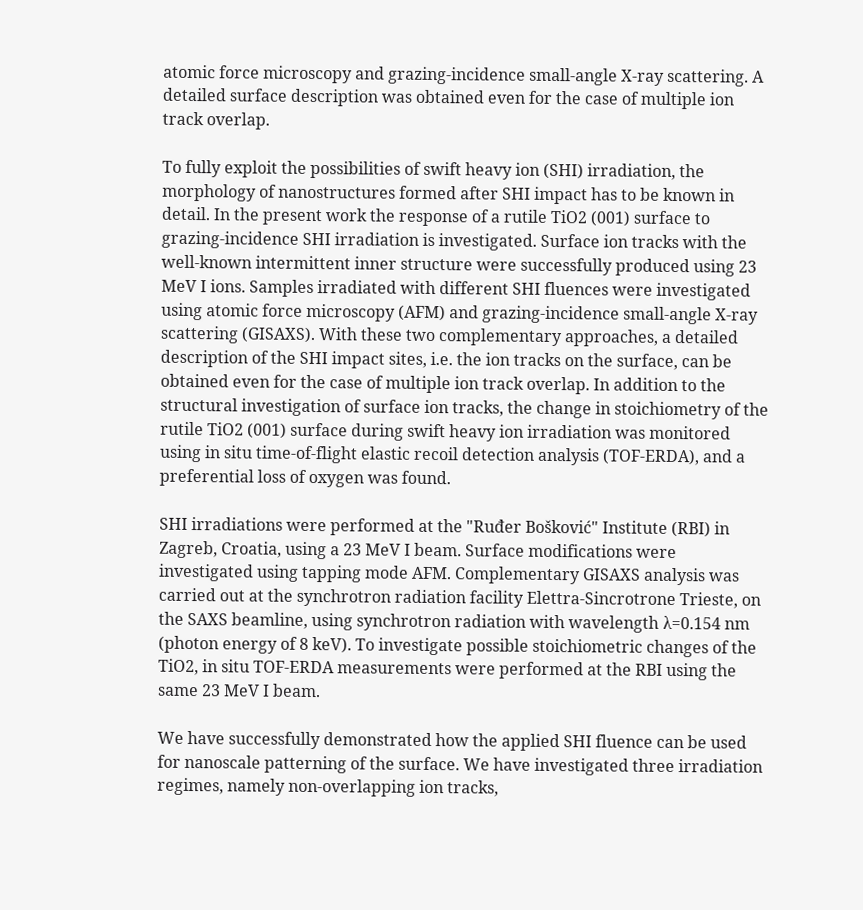atomic force microscopy and grazing-incidence small-angle X-ray scattering. A detailed surface description was obtained even for the case of multiple ion track overlap.

To fully exploit the possibilities of swift heavy ion (SHI) irradiation, the morphology of nanostructures formed after SHI impact has to be known in detail. In the present work the response of a rutile TiO2 (001) surface to grazing-incidence SHI irradiation is investigated. Surface ion tracks with the well-known intermittent inner structure were successfully produced using 23 MeV I ions. Samples irradiated with different SHI fluences were investigated using atomic force microscopy (AFM) and grazing-incidence small-angle X-ray scattering (GISAXS). With these two complementary approaches, a detailed description of the SHI impact sites, i.e. the ion tracks on the surface, can be obtained even for the case of multiple ion track overlap. In addition to the structural investigation of surface ion tracks, the change in stoichiometry of the rutile TiO2 (001) surface during swift heavy ion irradiation was monitored using in situ time-of-flight elastic recoil detection analysis (TOF-ERDA), and a preferential loss of oxygen was found.

SHI irradiations were performed at the "Ruđer Bošković" Institute (RBI) in Zagreb, Croatia, using a 23 MeV I beam. Surface modifications were investigated using tapping mode AFM. Complementary GISAXS analysis was carried out at the synchrotron radiation facility Elettra-Sincrotrone Trieste, on the SAXS beamline, using synchrotron radiation with wavelength λ=0.154 nm (photon energy of 8 keV). To investigate possible stoichiometric changes of the TiO2, in situ TOF-ERDA measurements were performed at the RBI using the same 23 MeV I beam.

We have successfully demonstrated how the applied SHI fluence can be used for nanoscale patterning of the surface. We have investigated three irradiation regimes, namely non-overlapping ion tracks,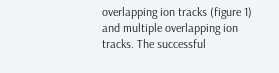overlapping ion tracks (figure 1) and multiple overlapping ion tracks. The successful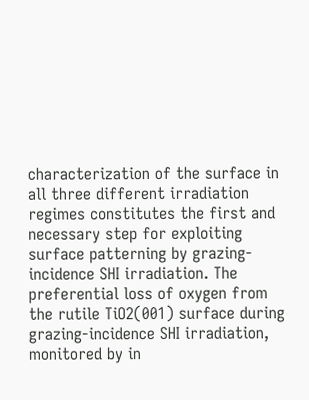characterization of the surface in all three different irradiation regimes constitutes the first and necessary step for exploiting surface patterning by grazing-incidence SHI irradiation. The preferential loss of oxygen from the rutile TiO2(001) surface during grazing-incidence SHI irradiation, monitored by in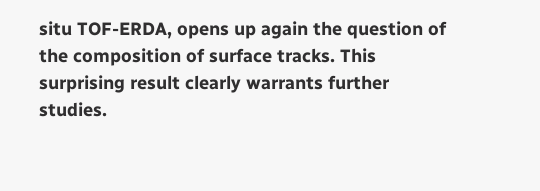situ TOF-ERDA, opens up again the question of the composition of surface tracks. This surprising result clearly warrants further studies.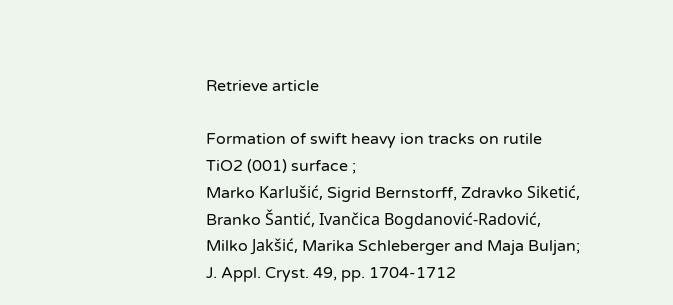Retrieve article

Formation of swift heavy ion tracks on rutile TiO2 (001) surface ;
Marko Karlušić, Sigrid Bernstorff, Zdravko Siketić, Branko Šantić, Ivančica Bogdanović-Radović, Milko Jakšić, Marika Schleberger and Maja Buljan;
J. Appl. Cryst. 49, pp. 1704-1712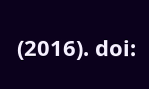(2016). doi: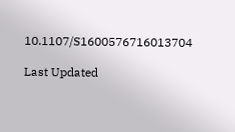10.1107/S1600576716013704

Last Updated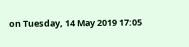on Tuesday, 14 May 2019 17:05